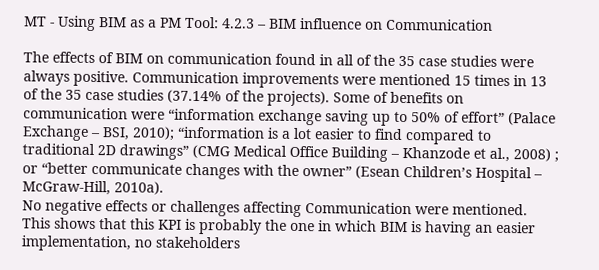MT - Using BIM as a PM Tool: 4.2.3 – BIM influence on Communication

The effects of BIM on communication found in all of the 35 case studies were always positive. Communication improvements were mentioned 15 times in 13 of the 35 case studies (37.14% of the projects). Some of benefits on communication were “information exchange saving up to 50% of effort” (Palace Exchange – BSI, 2010); “information is a lot easier to find compared to traditional 2D drawings” (CMG Medical Office Building – Khanzode et al., 2008) ; or “better communicate changes with the owner” (Esean Children’s Hospital – McGraw-Hill, 2010a).
No negative effects or challenges affecting Communication were mentioned. This shows that this KPI is probably the one in which BIM is having an easier implementation, no stakeholders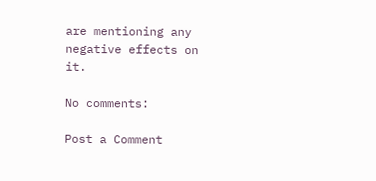are mentioning any negative effects on it.

No comments:

Post a Comment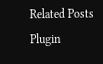Related Posts Plugin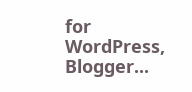for WordPress, Blogger...